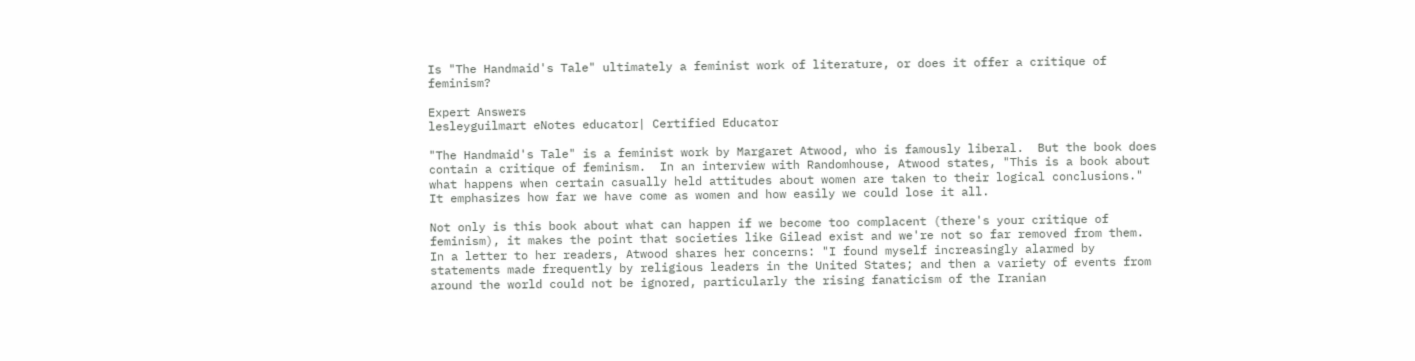Is "The Handmaid's Tale" ultimately a feminist work of literature, or does it offer a critique of feminism?

Expert Answers
lesleyguilmart eNotes educator| Certified Educator

"The Handmaid's Tale" is a feminist work by Margaret Atwood, who is famously liberal.  But the book does contain a critique of feminism.  In an interview with Randomhouse, Atwood states, "This is a book about what happens when certain casually held attitudes about women are taken to their logical conclusions."  It emphasizes how far we have come as women and how easily we could lose it all.

Not only is this book about what can happen if we become too complacent (there's your critique of feminism), it makes the point that societies like Gilead exist and we're not so far removed from them.  In a letter to her readers, Atwood shares her concerns: "I found myself increasingly alarmed by statements made frequently by religious leaders in the United States; and then a variety of events from around the world could not be ignored, particularly the rising fanaticism of the Iranian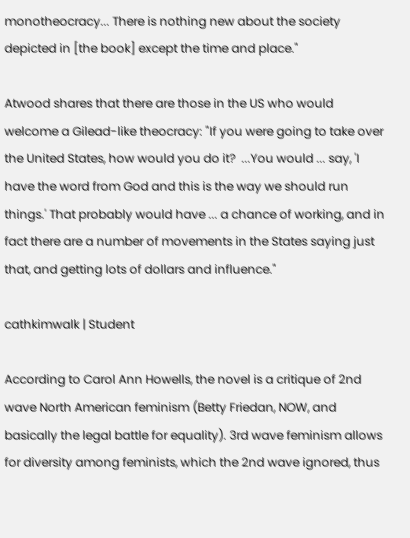monotheocracy... There is nothing new about the society depicted in [the book] except the time and place."

Atwood shares that there are those in the US who would welcome a Gilead-like theocracy: "If you were going to take over the United States, how would you do it?  ...You would ... say, 'I have the word from God and this is the way we should run things.' That probably would have ... a chance of working, and in fact there are a number of movements in the States saying just that, and getting lots of dollars and influence."

cathkimwalk | Student

According to Carol Ann Howells, the novel is a critique of 2nd wave North American feminism (Betty Friedan, NOW, and basically the legal battle for equality). 3rd wave feminism allows for diversity among feminists, which the 2nd wave ignored, thus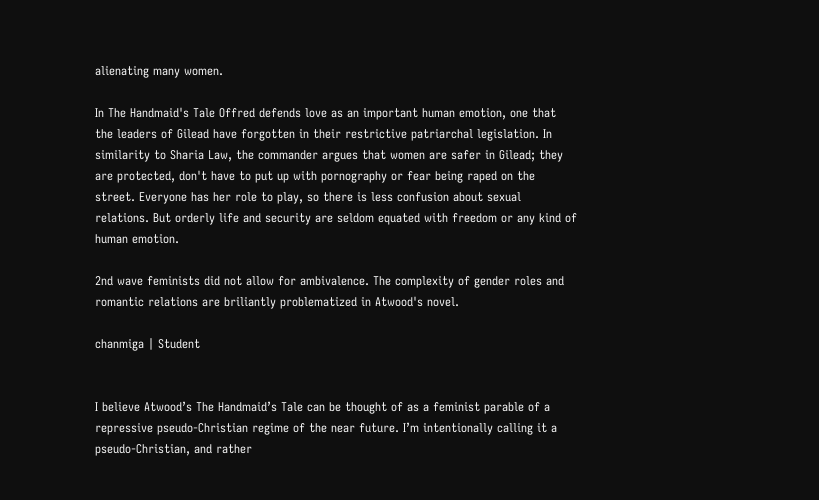alienating many women.

In The Handmaid's Tale Offred defends love as an important human emotion, one that the leaders of Gilead have forgotten in their restrictive patriarchal legislation. In similarity to Sharia Law, the commander argues that women are safer in Gilead; they are protected, don't have to put up with pornography or fear being raped on the street. Everyone has her role to play, so there is less confusion about sexual relations. But orderly life and security are seldom equated with freedom or any kind of human emotion.

2nd wave feminists did not allow for ambivalence. The complexity of gender roles and romantic relations are briliantly problematized in Atwood's novel.

chanmiga | Student


I believe Atwood’s The Handmaid’s Tale can be thought of as a feminist parable of a repressive pseudo-Christian regime of the near future. I’m intentionally calling it a pseudo-Christian, and rather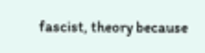fascist, theory because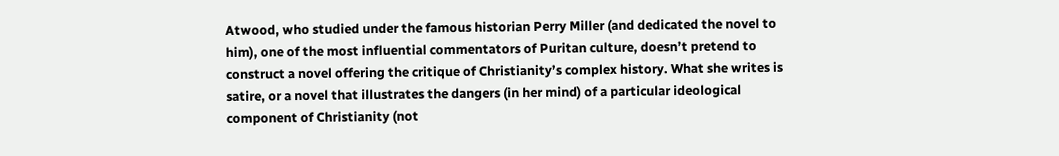Atwood, who studied under the famous historian Perry Miller (and dedicated the novel to him), one of the most influential commentators of Puritan culture, doesn’t pretend to construct a novel offering the critique of Christianity’s complex history. What she writes is satire, or a novel that illustrates the dangers (in her mind) of a particular ideological component of Christianity (not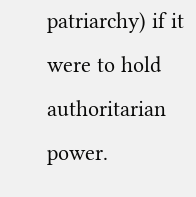patriarchy) if it were to hold authoritarian power.